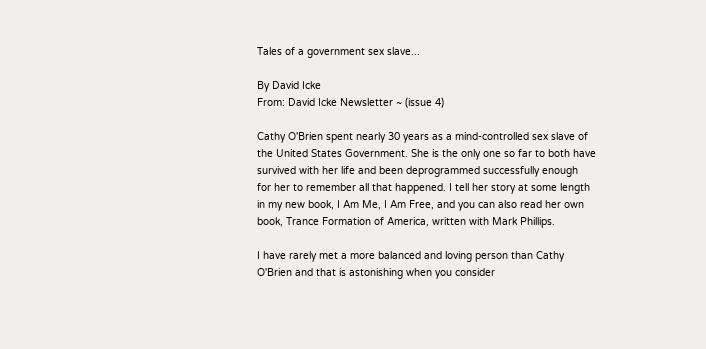Tales of a government sex slave...

By David Icke
From: David Icke Newsletter ~ (issue 4)

Cathy O'Brien spent nearly 30 years as a mind-controlled sex slave of
the United States Government. She is the only one so far to both have
survived with her life and been deprogrammed successfully enough
for her to remember all that happened. I tell her story at some length
in my new book, I Am Me, I Am Free, and you can also read her own
book, Trance Formation of America, written with Mark Phillips.

I have rarely met a more balanced and loving person than Cathy
O'Brien and that is astonishing when you consider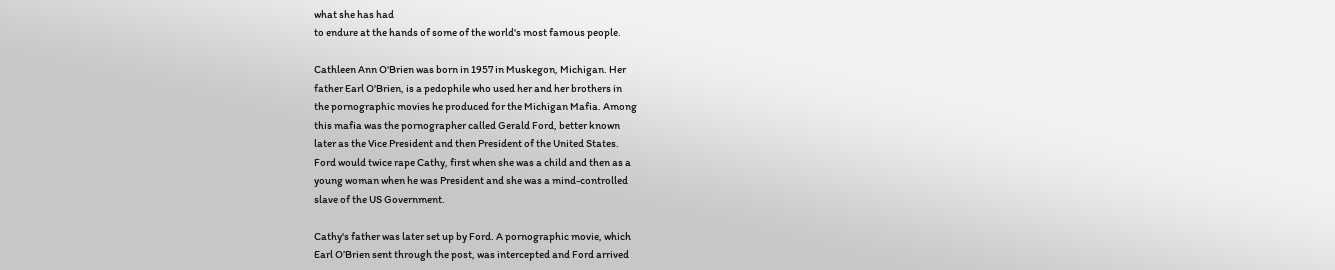what she has had
to endure at the hands of some of the world's most famous people.

Cathleen Ann O'Brien was born in 1957 in Muskegon, Michigan. Her
father Earl O'Brien, is a pedophile who used her and her brothers in
the pornographic movies he produced for the Michigan Mafia. Among
this mafia was the pornographer called Gerald Ford, better known
later as the Vice President and then President of the United States.
Ford would twice rape Cathy, first when she was a child and then as a
young woman when he was President and she was a mind-controlled
slave of the US Government.

Cathy's father was later set up by Ford. A pornographic movie, which
Earl O’Brien sent through the post, was intercepted and Ford arrived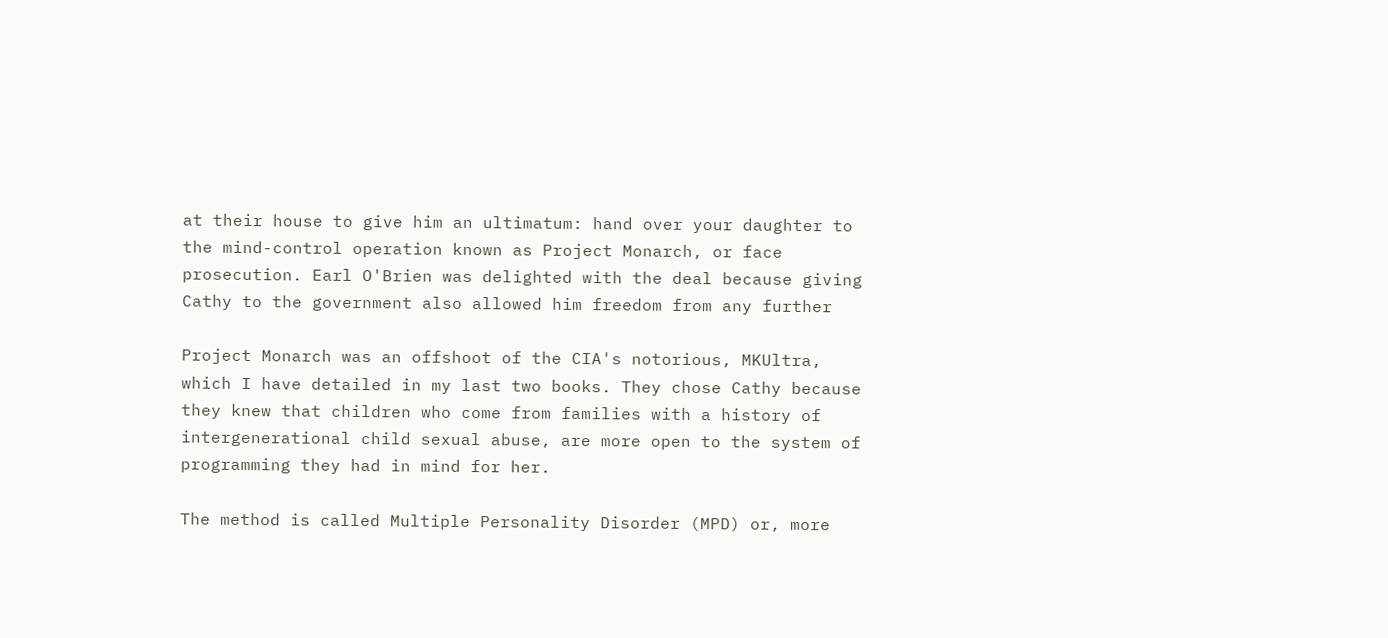at their house to give him an ultimatum: hand over your daughter to
the mind-control operation known as Project Monarch, or face
prosecution. Earl O'Brien was delighted with the deal because giving
Cathy to the government also allowed him freedom from any further

Project Monarch was an offshoot of the CIA's notorious, MKUltra,
which I have detailed in my last two books. They chose Cathy because
they knew that children who come from families with a history of
intergenerational child sexual abuse, are more open to the system of
programming they had in mind for her.

The method is called Multiple Personality Disorder (MPD) or, more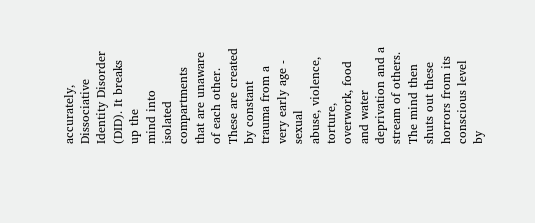accurately, Dissociative Identity Disorder (DID). It breaks up the
mind into isolated compartments that are unaware of each other.
These are created by constant trauma from a very early age - sexual
abuse, violence, torture, overwork, food and water deprivation and a
stream of others. The mind then shuts out these horrors from its
conscious level by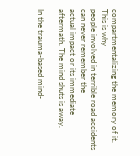compartmentalizing the memory of it. This is why
people involved in terrible road accidents can never remember the
actual impact or its immediate aftermath. The mind shuts is away.

In the trauma-based mind-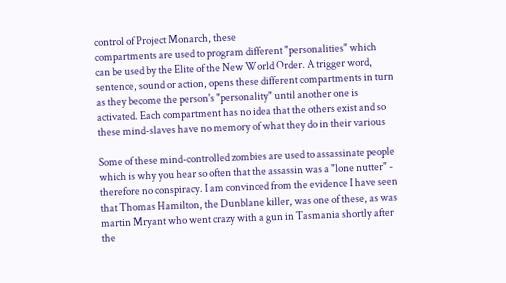control of Project Monarch, these
compartments are used to program different "personalities" which
can be used by the Elite of the New World Order. A trigger word,
sentence, sound or action, opens these different compartments in turn
as they become the person's "personality" until another one is
activated. Each compartment has no idea that the others exist and so
these mind-slaves have no memory of what they do in their various

Some of these mind-controlled zombies are used to assassinate people
which is why you hear so often that the assassin was a "lone nutter" -
therefore no conspiracy. I am convinced from the evidence I have seen
that Thomas Hamilton, the Dunblane killer, was one of these, as was
martin Mryant who went crazy with a gun in Tasmania shortly after
the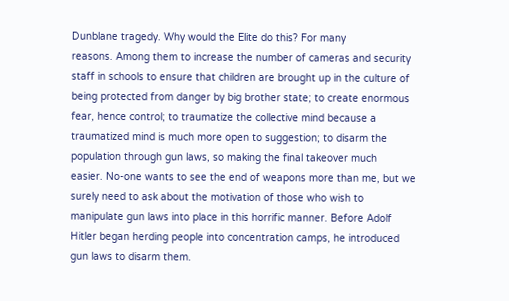Dunblane tragedy. Why would the Elite do this? For many
reasons. Among them to increase the number of cameras and security
staff in schools to ensure that children are brought up in the culture of
being protected from danger by big brother state; to create enormous
fear, hence control; to traumatize the collective mind because a
traumatized mind is much more open to suggestion; to disarm the
population through gun laws, so making the final takeover much
easier. No-one wants to see the end of weapons more than me, but we
surely need to ask about the motivation of those who wish to
manipulate gun laws into place in this horrific manner. Before Adolf
Hitler began herding people into concentration camps, he introduced
gun laws to disarm them.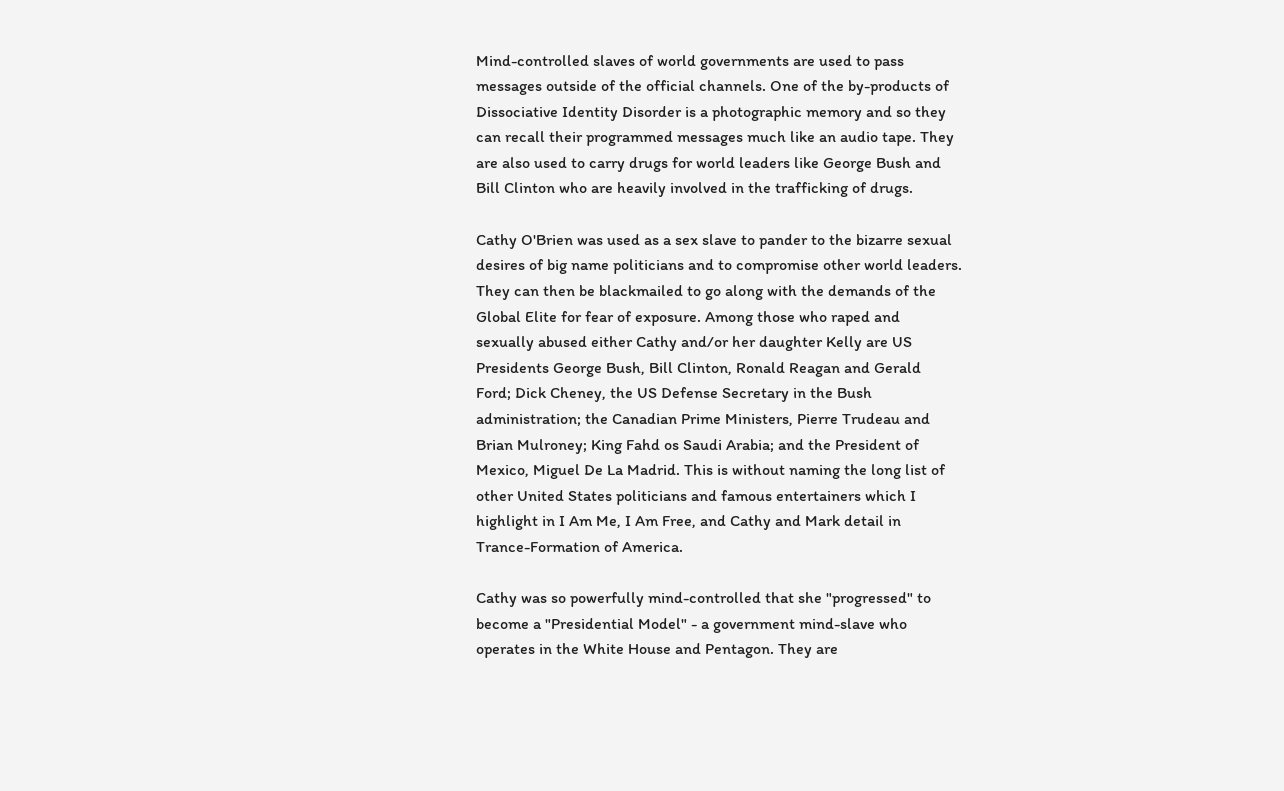Mind-controlled slaves of world governments are used to pass
messages outside of the official channels. One of the by-products of
Dissociative Identity Disorder is a photographic memory and so they
can recall their programmed messages much like an audio tape. They
are also used to carry drugs for world leaders like George Bush and
Bill Clinton who are heavily involved in the trafficking of drugs.

Cathy O'Brien was used as a sex slave to pander to the bizarre sexual
desires of big name politicians and to compromise other world leaders.
They can then be blackmailed to go along with the demands of the
Global Elite for fear of exposure. Among those who raped and
sexually abused either Cathy and/or her daughter Kelly are US
Presidents George Bush, Bill Clinton, Ronald Reagan and Gerald
Ford; Dick Cheney, the US Defense Secretary in the Bush
administration; the Canadian Prime Ministers, Pierre Trudeau and
Brian Mulroney; King Fahd os Saudi Arabia; and the President of
Mexico, Miguel De La Madrid. This is without naming the long list of
other United States politicians and famous entertainers which I
highlight in I Am Me, I Am Free, and Cathy and Mark detail in
Trance-Formation of America.

Cathy was so powerfully mind-controlled that she "progressed" to
become a "Presidential Model" - a government mind-slave who
operates in the White House and Pentagon. They are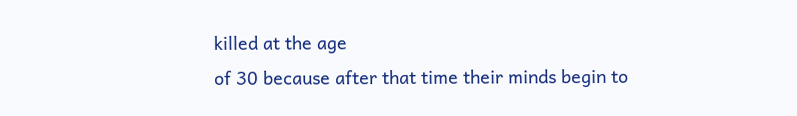killed at the age
of 30 because after that time their minds begin to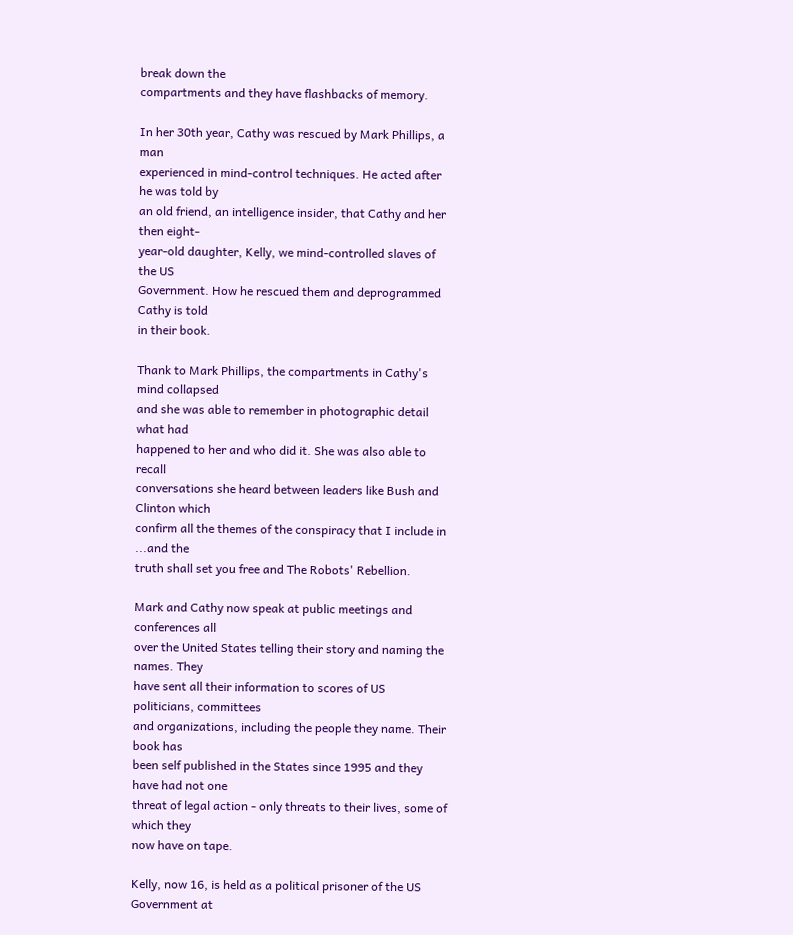break down the
compartments and they have flashbacks of memory.

In her 30th year, Cathy was rescued by Mark Phillips, a man
experienced in mind-control techniques. He acted after he was told by
an old friend, an intelligence insider, that Cathy and her then eight-
year-old daughter, Kelly, we mind-controlled slaves of the US
Government. How he rescued them and deprogrammed Cathy is told
in their book.

Thank to Mark Phillips, the compartments in Cathy's mind collapsed
and she was able to remember in photographic detail what had
happened to her and who did it. She was also able to recall
conversations she heard between leaders like Bush and Clinton which
confirm all the themes of the conspiracy that I include in ...and the
truth shall set you free and The Robots' Rebellion.

Mark and Cathy now speak at public meetings and conferences all
over the United States telling their story and naming the names. They
have sent all their information to scores of US politicians, committees
and organizations, including the people they name. Their book has
been self published in the States since 1995 and they have had not one
threat of legal action - only threats to their lives, some of which they
now have on tape.

Kelly, now 16, is held as a political prisoner of the US Government at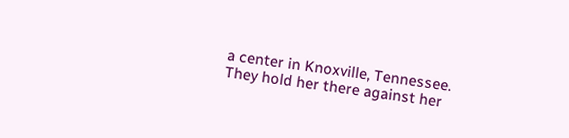a center in Knoxville, Tennessee. They hold her there against her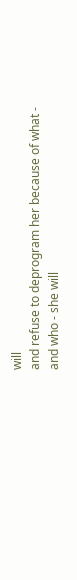will
and refuse to deprogram her because of what - and who - she will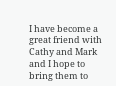I have become a great friend with Cathy and Mark and I hope to
bring them to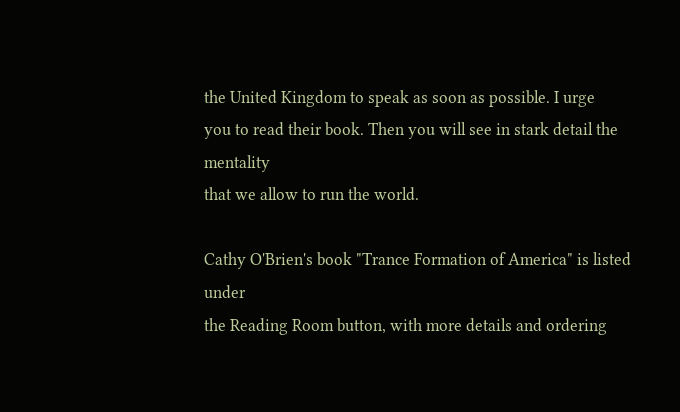the United Kingdom to speak as soon as possible. I urge
you to read their book. Then you will see in stark detail the mentality
that we allow to run the world.

Cathy O'Brien's book "Trance Formation of America" is listed under
the Reading Room button, with more details and ordering